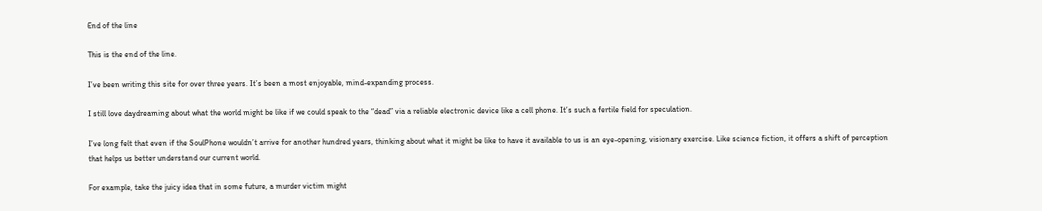End of the line

This is the end of the line.

I’ve been writing this site for over three years. It’s been a most enjoyable, mind-expanding process.

I still love daydreaming about what the world might be like if we could speak to the “dead” via a reliable electronic device like a cell phone. It’s such a fertile field for speculation.

I’ve long felt that even if the SoulPhone wouldn’t arrive for another hundred years, thinking about what it might be like to have it available to us is an eye-opening, visionary exercise. Like science fiction, it offers a shift of perception that helps us better understand our current world.

For example, take the juicy idea that in some future, a murder victim might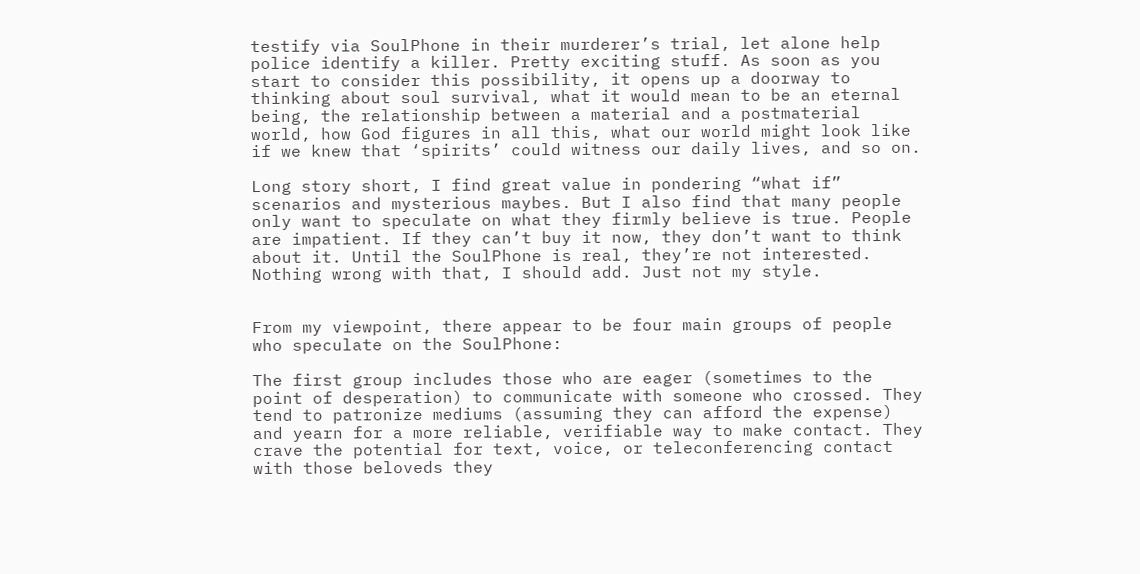testify via SoulPhone in their murderer’s trial, let alone help police identify a killer. Pretty exciting stuff. As soon as you start to consider this possibility, it opens up a doorway to thinking about soul survival, what it would mean to be an eternal being, the relationship between a material and a postmaterial world, how God figures in all this, what our world might look like if we knew that ‘spirits’ could witness our daily lives, and so on.

Long story short, I find great value in pondering “what if” scenarios and mysterious maybes. But I also find that many people only want to speculate on what they firmly believe is true. People are impatient. If they can’t buy it now, they don’t want to think about it. Until the SoulPhone is real, they’re not interested. Nothing wrong with that, I should add. Just not my style.


From my viewpoint, there appear to be four main groups of people who speculate on the SoulPhone:

The first group includes those who are eager (sometimes to the point of desperation) to communicate with someone who crossed. They tend to patronize mediums (assuming they can afford the expense) and yearn for a more reliable, verifiable way to make contact. They crave the potential for text, voice, or teleconferencing contact with those beloveds they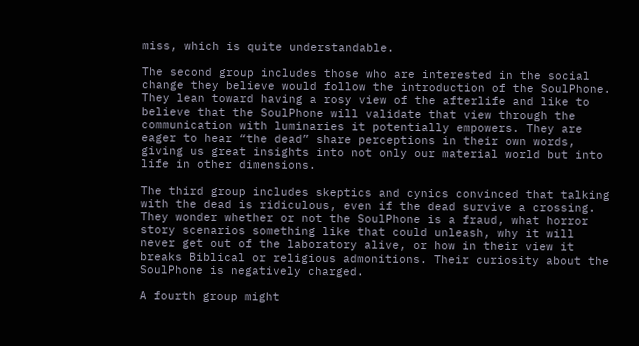miss, which is quite understandable.

The second group includes those who are interested in the social change they believe would follow the introduction of the SoulPhone. They lean toward having a rosy view of the afterlife and like to believe that the SoulPhone will validate that view through the communication with luminaries it potentially empowers. They are eager to hear “the dead” share perceptions in their own words, giving us great insights into not only our material world but into life in other dimensions.

The third group includes skeptics and cynics convinced that talking with the dead is ridiculous, even if the dead survive a crossing. They wonder whether or not the SoulPhone is a fraud, what horror story scenarios something like that could unleash, why it will never get out of the laboratory alive, or how in their view it breaks Biblical or religious admonitions. Their curiosity about the SoulPhone is negatively charged.

A fourth group might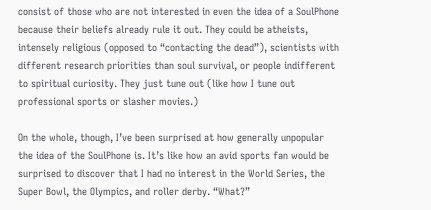consist of those who are not interested in even the idea of a SoulPhone because their beliefs already rule it out. They could be atheists, intensely religious (opposed to “contacting the dead”), scientists with different research priorities than soul survival, or people indifferent to spiritual curiosity. They just tune out (like how I tune out professional sports or slasher movies.)

On the whole, though, I’ve been surprised at how generally unpopular the idea of the SoulPhone is. It’s like how an avid sports fan would be surprised to discover that I had no interest in the World Series, the Super Bowl, the Olympics, and roller derby. “What?”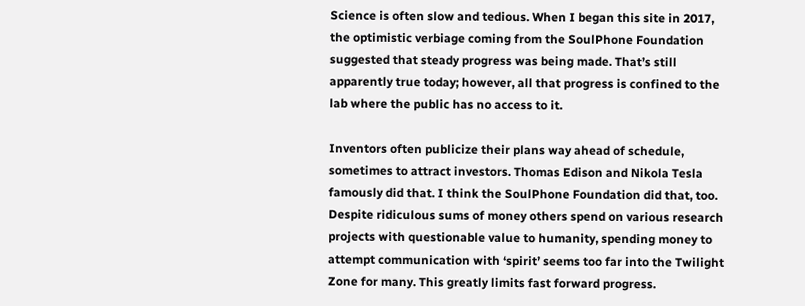Science is often slow and tedious. When I began this site in 2017, the optimistic verbiage coming from the SoulPhone Foundation suggested that steady progress was being made. That’s still apparently true today; however, all that progress is confined to the lab where the public has no access to it.

Inventors often publicize their plans way ahead of schedule, sometimes to attract investors. Thomas Edison and Nikola Tesla famously did that. I think the SoulPhone Foundation did that, too. Despite ridiculous sums of money others spend on various research projects with questionable value to humanity, spending money to attempt communication with ‘spirit’ seems too far into the Twilight Zone for many. This greatly limits fast forward progress.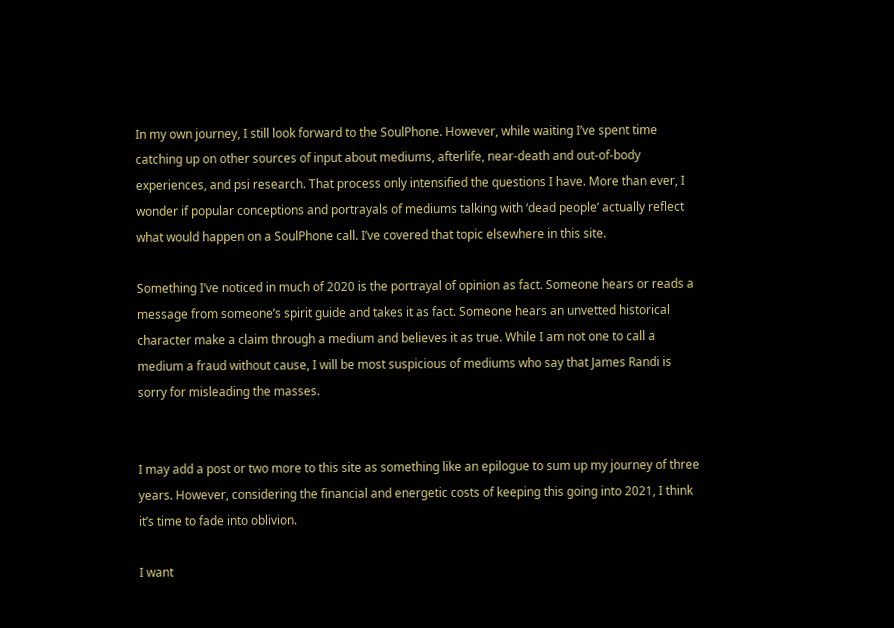In my own journey, I still look forward to the SoulPhone. However, while waiting I’ve spent time catching up on other sources of input about mediums, afterlife, near-death and out-of-body experiences, and psi research. That process only intensified the questions I have. More than ever, I wonder if popular conceptions and portrayals of mediums talking with ‘dead people’ actually reflect what would happen on a SoulPhone call. I’ve covered that topic elsewhere in this site.

Something I’ve noticed in much of 2020 is the portrayal of opinion as fact. Someone hears or reads a message from someone’s spirit guide and takes it as fact. Someone hears an unvetted historical character make a claim through a medium and believes it as true. While I am not one to call a medium a fraud without cause, I will be most suspicious of mediums who say that James Randi is sorry for misleading the masses.


I may add a post or two more to this site as something like an epilogue to sum up my journey of three years. However, considering the financial and energetic costs of keeping this going into 2021, I think it’s time to fade into oblivion.

I want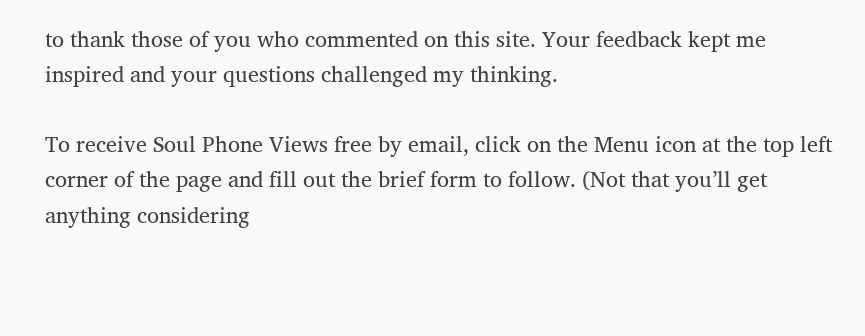to thank those of you who commented on this site. Your feedback kept me inspired and your questions challenged my thinking.

To receive Soul Phone Views free by email, click on the Menu icon at the top left corner of the page and fill out the brief form to follow. (Not that you’ll get anything considering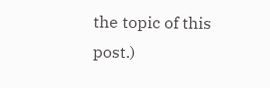the topic of this post.)